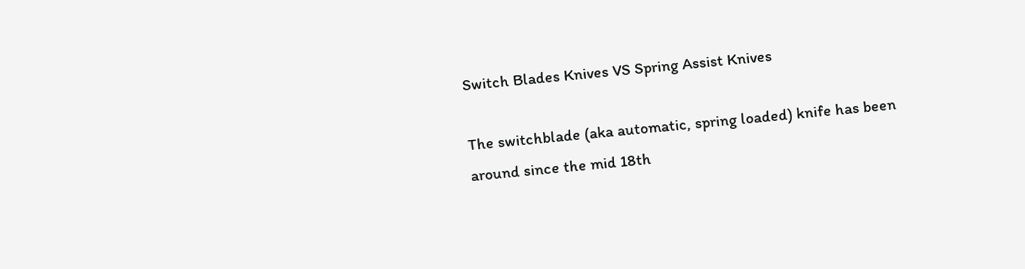Switch Blades Knives VS Spring Assist Knives

The switchblade (aka automatic, spring loaded) knife has been around since the mid 18th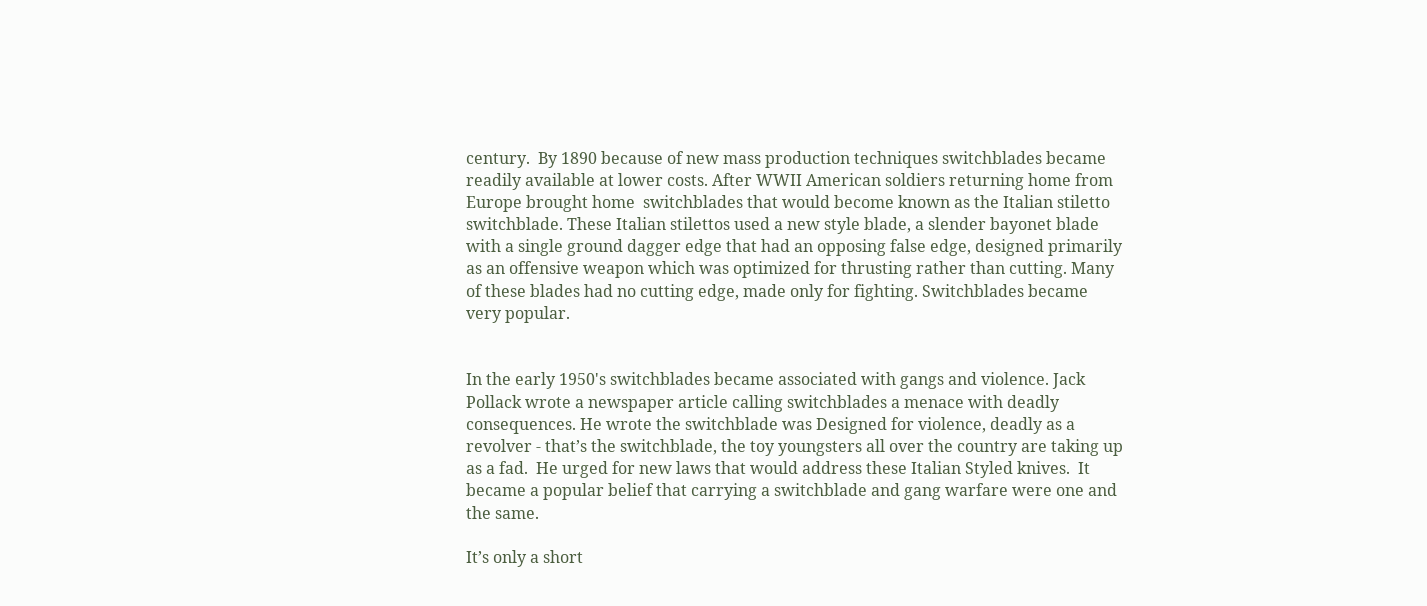century.  By 1890 because of new mass production techniques switchblades became readily available at lower costs. After WWII American soldiers returning home from Europe brought home  switchblades that would become known as the Italian stiletto switchblade. These Italian stilettos used a new style blade, a slender bayonet blade with a single ground dagger edge that had an opposing false edge, designed primarily as an offensive weapon which was optimized for thrusting rather than cutting. Many of these blades had no cutting edge, made only for fighting. Switchblades became very popular.


In the early 1950's switchblades became associated with gangs and violence. Jack Pollack wrote a newspaper article calling switchblades a menace with deadly consequences. He wrote the switchblade was Designed for violence, deadly as a revolver - that’s the switchblade, the toy youngsters all over the country are taking up as a fad.  He urged for new laws that would address these Italian Styled knives.  It became a popular belief that carrying a switchblade and gang warfare were one and the same.

It’s only a short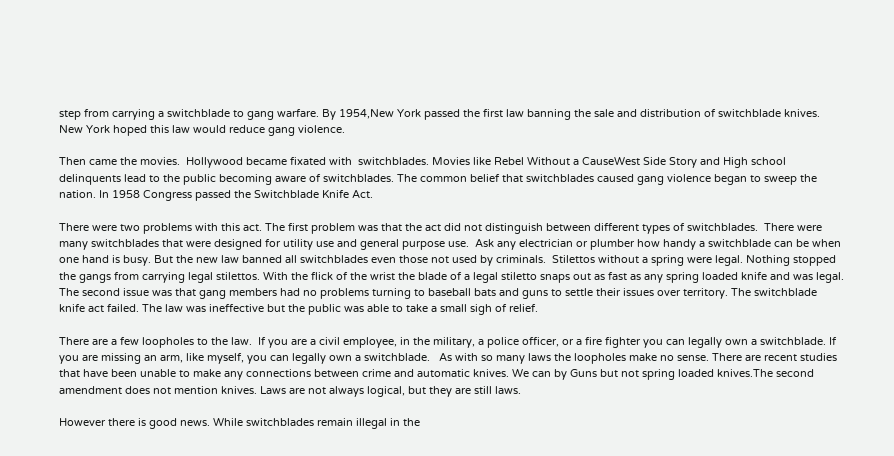step from carrying a switchblade to gang warfare. By 1954,New York passed the first law banning the sale and distribution of switchblade knives. New York hoped this law would reduce gang violence.

Then came the movies.  Hollywood became fixated with  switchblades. Movies like Rebel Without a CauseWest Side Story and High school delinquents lead to the public becoming aware of switchblades. The common belief that switchblades caused gang violence began to sweep the nation. In 1958 Congress passed the Switchblade Knife Act.

There were two problems with this act. The first problem was that the act did not distinguish between different types of switchblades.  There were many switchblades that were designed for utility use and general purpose use.  Ask any electrician or plumber how handy a switchblade can be when one hand is busy. But the new law banned all switchblades even those not used by criminals.  Stilettos without a spring were legal. Nothing stopped the gangs from carrying legal stilettos. With the flick of the wrist the blade of a legal stiletto snaps out as fast as any spring loaded knife and was legal.  The second issue was that gang members had no problems turning to baseball bats and guns to settle their issues over territory. The switchblade knife act failed. The law was ineffective but the public was able to take a small sigh of relief.

There are a few loopholes to the law.  If you are a civil employee, in the military, a police officer, or a fire fighter you can legally own a switchblade. If you are missing an arm, like myself, you can legally own a switchblade.   As with so many laws the loopholes make no sense. There are recent studies that have been unable to make any connections between crime and automatic knives. We can by Guns but not spring loaded knives.The second amendment does not mention knives. Laws are not always logical, but they are still laws.

However there is good news. While switchblades remain illegal in the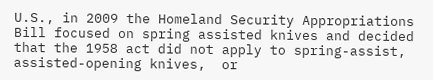U.S., in 2009 the Homeland Security Appropriations Bill focused on spring assisted knives and decided that the 1958 act did not apply to spring-assist, assisted-opening knives,  or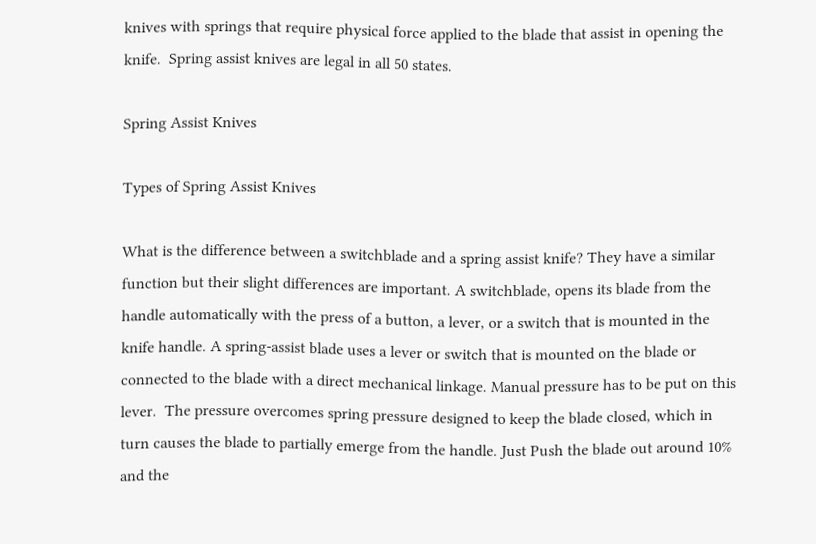knives with springs that require physical force applied to the blade that assist in opening the knife.  Spring assist knives are legal in all 50 states.

Spring Assist Knives

Types of Spring Assist Knives

What is the difference between a switchblade and a spring assist knife? They have a similar function but their slight differences are important. A switchblade, opens its blade from the handle automatically with the press of a button, a lever, or a switch that is mounted in the knife handle. A spring-assist blade uses a lever or switch that is mounted on the blade or connected to the blade with a direct mechanical linkage. Manual pressure has to be put on this lever.  The pressure overcomes spring pressure designed to keep the blade closed, which in turn causes the blade to partially emerge from the handle. Just Push the blade out around 10% and the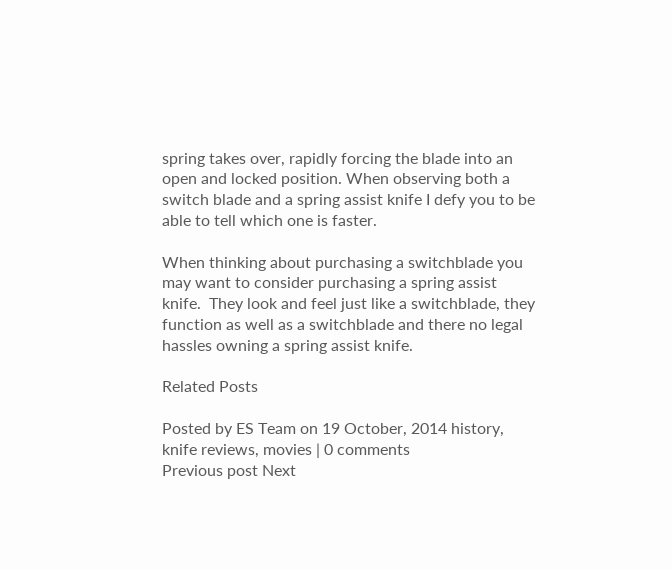spring takes over, rapidly forcing the blade into an open and locked position. When observing both a switch blade and a spring assist knife I defy you to be able to tell which one is faster.

When thinking about purchasing a switchblade you may want to consider purchasing a spring assist knife.  They look and feel just like a switchblade, they function as well as a switchblade and there no legal hassles owning a spring assist knife.

Related Posts

Posted by ES Team on 19 October, 2014 history, knife reviews, movies | 0 comments
Previous post Next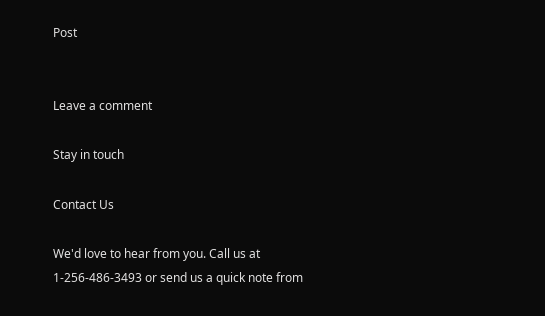Post


Leave a comment

Stay in touch

Contact Us

We'd love to hear from you. Call us at 1-256-486-3493 or send us a quick note from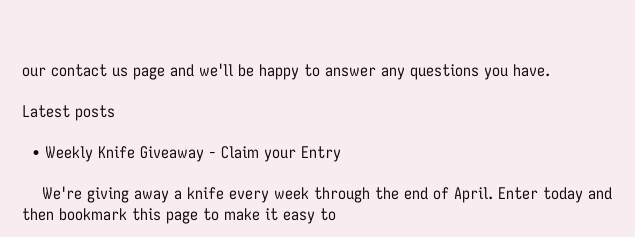our contact us page and we'll be happy to answer any questions you have.

Latest posts

  • Weekly Knife Giveaway - Claim your Entry

    We're giving away a knife every week through the end of April. Enter today and then bookmark this page to make it easy to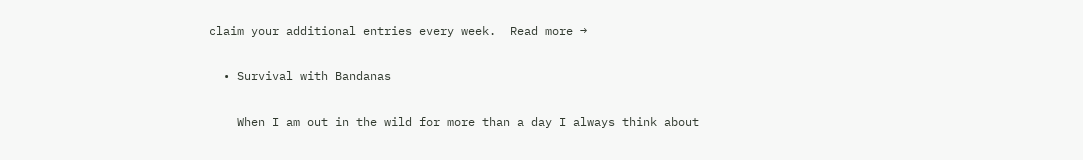claim your additional entries every week.  Read more →

  • Survival with Bandanas

    When I am out in the wild for more than a day I always think about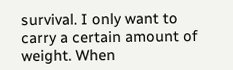survival. I only want to carry a certain amount of weight. When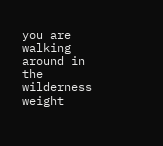you are walking around in the wilderness weight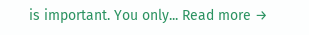is important. You only... Read more →